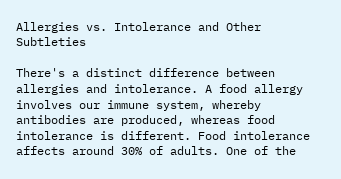Allergies vs. Intolerance and Other Subtleties

There's a distinct difference between allergies and intolerance. A food allergy involves our immune system, whereby antibodies are produced, whereas food intolerance is different. Food intolerance affects around 30% of adults. One of the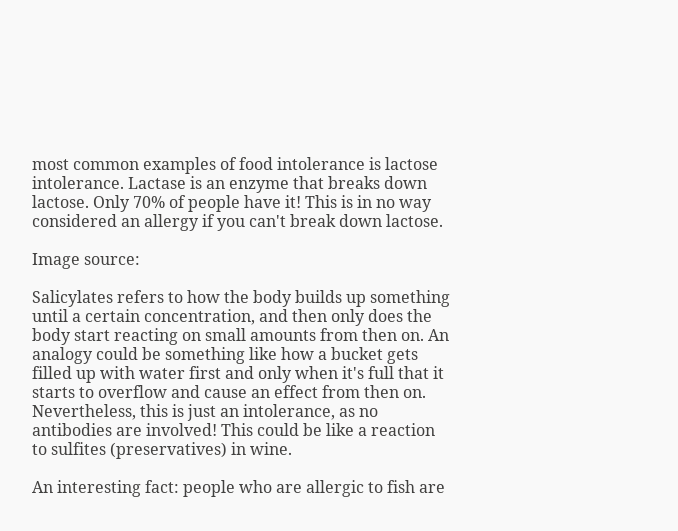most common examples of food intolerance is lactose intolerance. Lactase is an enzyme that breaks down lactose. Only 70% of people have it! This is in no way considered an allergy if you can't break down lactose.

Image source:

Salicylates refers to how the body builds up something until a certain concentration, and then only does the body start reacting on small amounts from then on. An analogy could be something like how a bucket gets filled up with water first and only when it's full that it starts to overflow and cause an effect from then on. Nevertheless, this is just an intolerance, as no antibodies are involved! This could be like a reaction to sulfites (preservatives) in wine.

An interesting fact: people who are allergic to fish are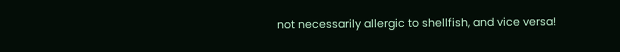not necessarily allergic to shellfish, and vice versa!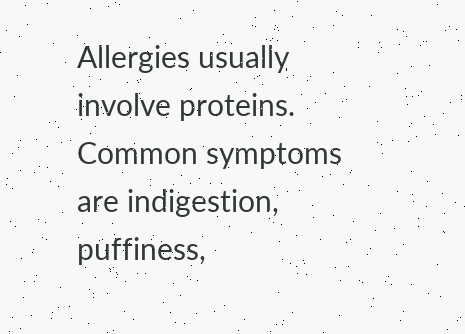Allergies usually involve proteins. Common symptoms are indigestion, puffiness,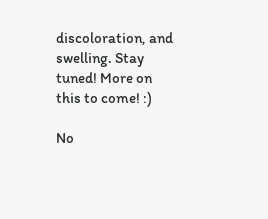discoloration, and swelling. Stay tuned! More on this to come! :)

No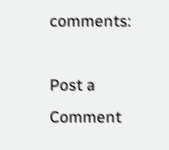comments:

Post a Comment